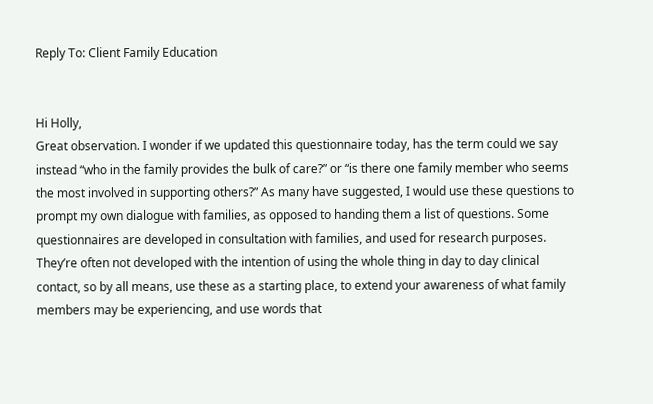Reply To: Client Family Education


Hi Holly,
Great observation. I wonder if we updated this questionnaire today, has the term could we say instead “who in the family provides the bulk of care?” or “is there one family member who seems the most involved in supporting others?” As many have suggested, I would use these questions to prompt my own dialogue with families, as opposed to handing them a list of questions. Some questionnaires are developed in consultation with families, and used for research purposes. They’re often not developed with the intention of using the whole thing in day to day clinical contact, so by all means, use these as a starting place, to extend your awareness of what family members may be experiencing, and use words that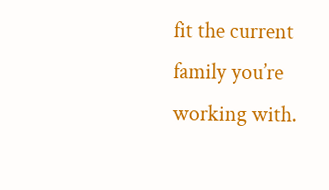fit the current family you’re working with.